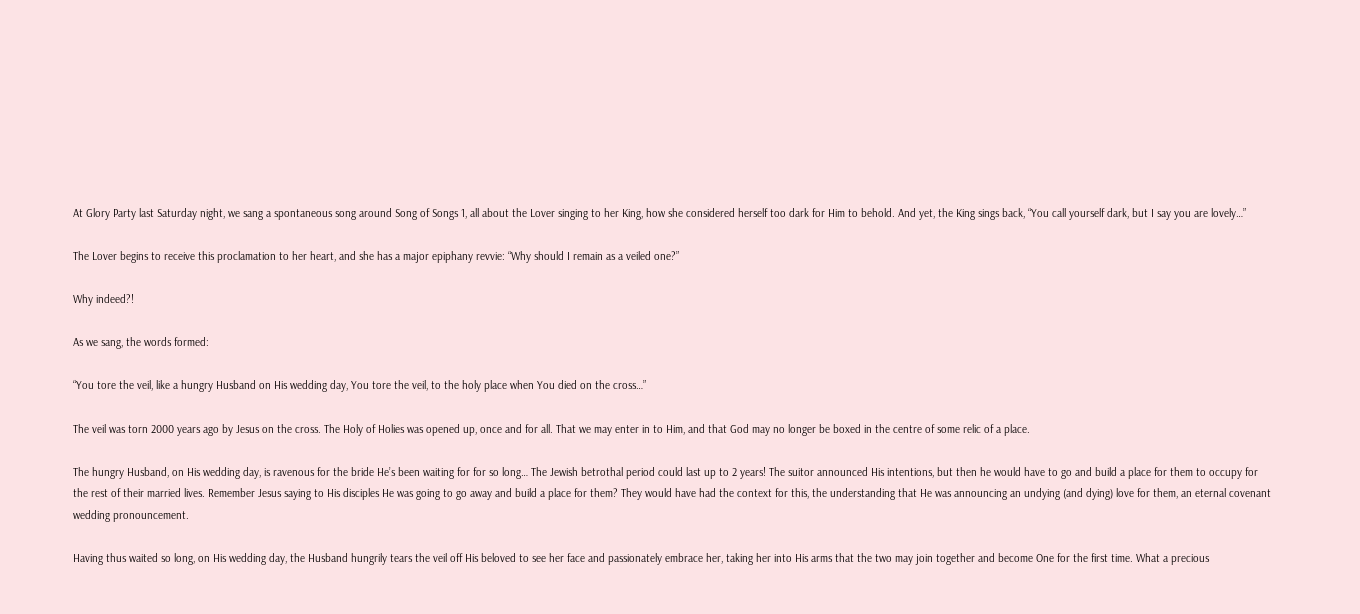At Glory Party last Saturday night, we sang a spontaneous song around Song of Songs 1, all about the Lover singing to her King, how she considered herself too dark for Him to behold. And yet, the King sings back, “You call yourself dark, but I say you are lovely…”

The Lover begins to receive this proclamation to her heart, and she has a major epiphany revvie: “Why should I remain as a veiled one?”

Why indeed?!

As we sang, the words formed:

“You tore the veil, like a hungry Husband on His wedding day, You tore the veil, to the holy place when You died on the cross…”

The veil was torn 2000 years ago by Jesus on the cross. The Holy of Holies was opened up, once and for all. That we may enter in to Him, and that God may no longer be boxed in the centre of some relic of a place.

The hungry Husband, on His wedding day, is ravenous for the bride He’s been waiting for for so long… The Jewish betrothal period could last up to 2 years! The suitor announced His intentions, but then he would have to go and build a place for them to occupy for the rest of their married lives. Remember Jesus saying to His disciples He was going to go away and build a place for them? They would have had the context for this, the understanding that He was announcing an undying (and dying) love for them, an eternal covenant wedding pronouncement.

Having thus waited so long, on His wedding day, the Husband hungrily tears the veil off His beloved to see her face and passionately embrace her, taking her into His arms that the two may join together and become One for the first time. What a precious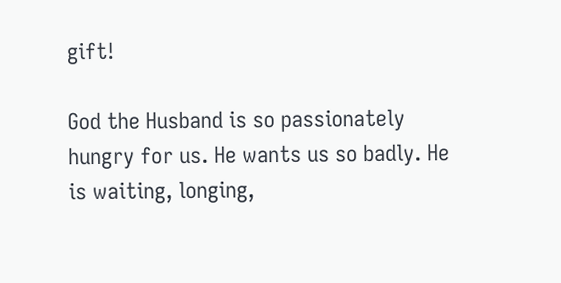gift!

God the Husband is so passionately hungry for us. He wants us so badly. He is waiting, longing,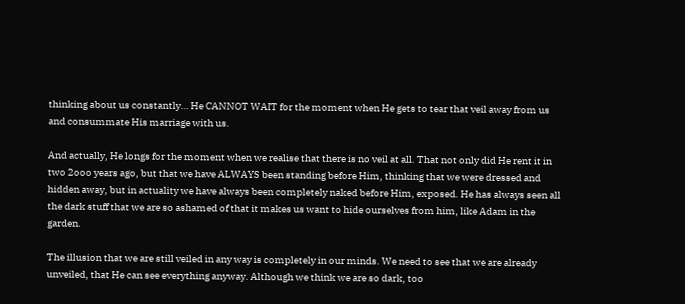thinking about us constantly… He CANNOT WAIT for the moment when He gets to tear that veil away from us and consummate His marriage with us.

And actually, He longs for the moment when we realise that there is no veil at all. That not only did He rent it in two 2ooo years ago, but that we have ALWAYS been standing before Him, thinking that we were dressed and hidden away, but in actuality we have always been completely naked before Him, exposed. He has always seen all the dark stuff that we are so ashamed of that it makes us want to hide ourselves from him, like Adam in the garden.

The illusion that we are still veiled in any way is completely in our minds. We need to see that we are already unveiled, that He can see everything anyway. Although we think we are so dark, too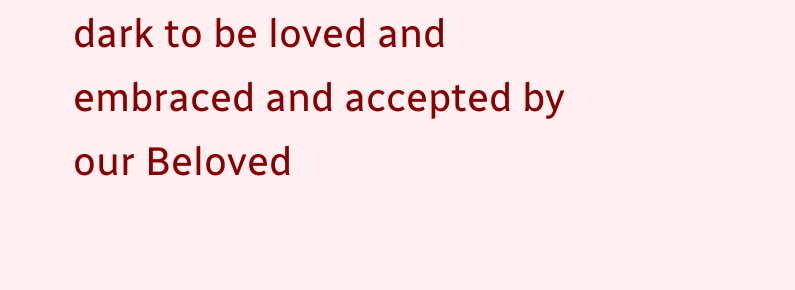dark to be loved and embraced and accepted by our Beloved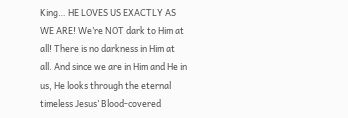King… HE LOVES US EXACTLY AS WE ARE! We’re NOT dark to Him at all! There is no darkness in Him at all. And since we are in Him and He in us, He looks through the eternal timeless Jesus’ Blood-covered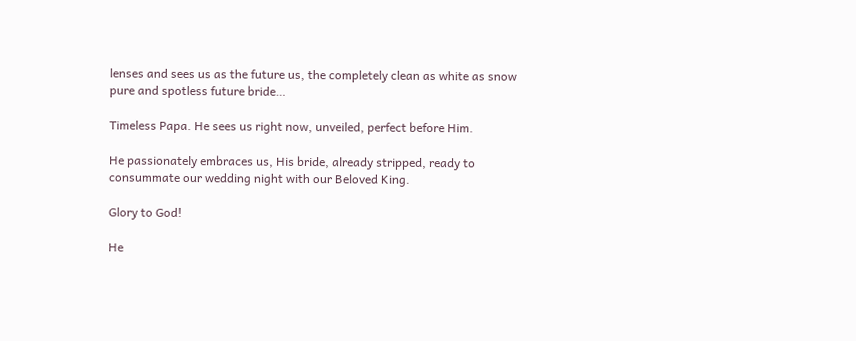lenses and sees us as the future us, the completely clean as white as snow pure and spotless future bride…

Timeless Papa. He sees us right now, unveiled, perfect before Him.

He passionately embraces us, His bride, already stripped, ready to consummate our wedding night with our Beloved King.

Glory to God!

He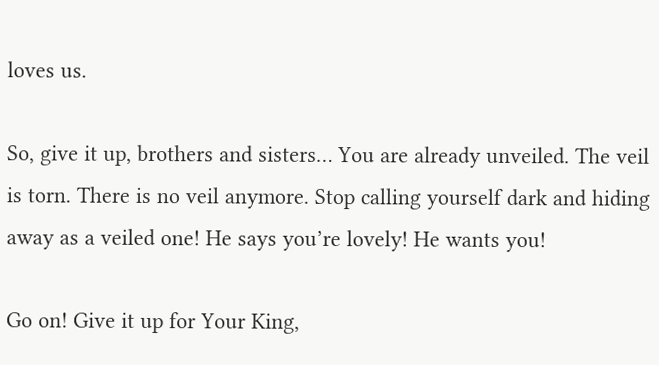loves us.

So, give it up, brothers and sisters… You are already unveiled. The veil is torn. There is no veil anymore. Stop calling yourself dark and hiding away as a veiled one! He says you’re lovely! He wants you!

Go on! Give it up for Your King,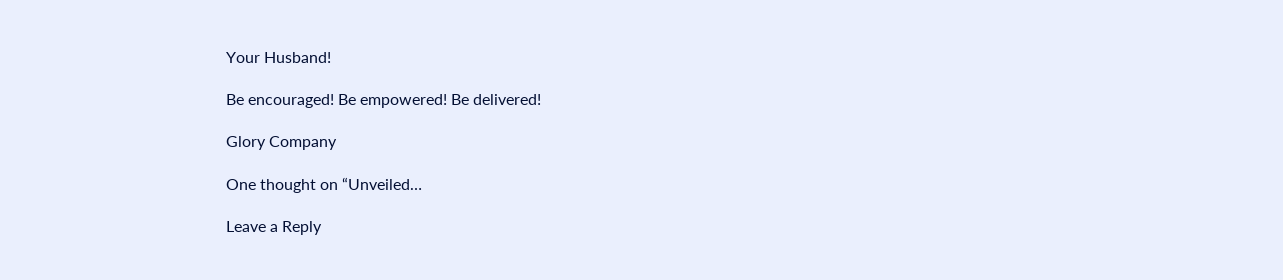Your Husband!

Be encouraged! Be empowered! Be delivered!

Glory Company

One thought on “Unveiled…

Leave a Reply